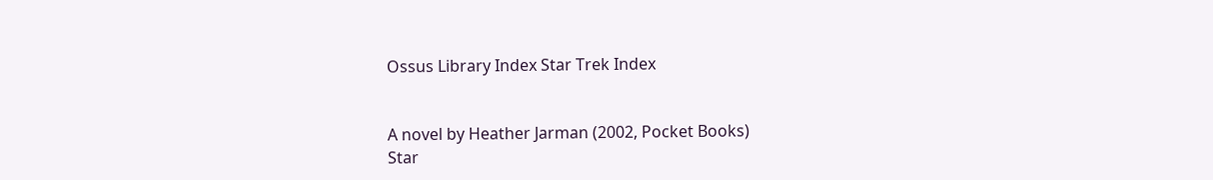Ossus Library Index Star Trek Index


A novel by Heather Jarman (2002, Pocket Books)
Star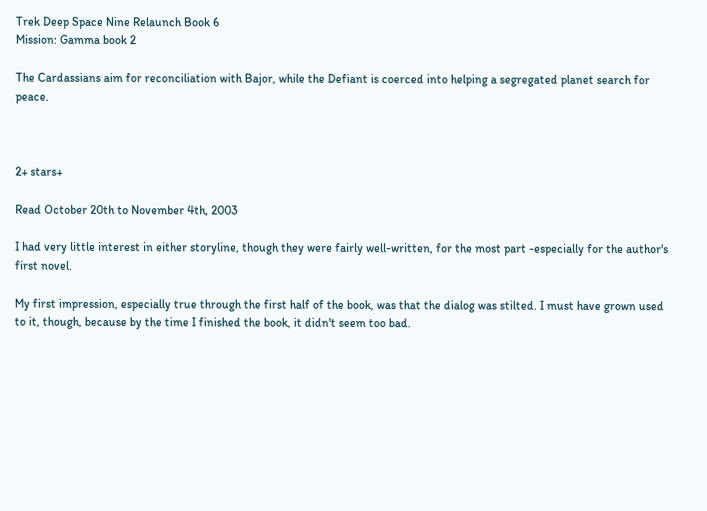Trek Deep Space Nine Relaunch Book 6
Mission: Gamma book 2

The Cardassians aim for reconciliation with Bajor, while the Defiant is coerced into helping a segregated planet search for peace.



2+ stars+

Read October 20th to November 4th, 2003

I had very little interest in either storyline, though they were fairly well-written, for the most part -especially for the author's first novel.

My first impression, especially true through the first half of the book, was that the dialog was stilted. I must have grown used to it, though, because by the time I finished the book, it didn't seem too bad.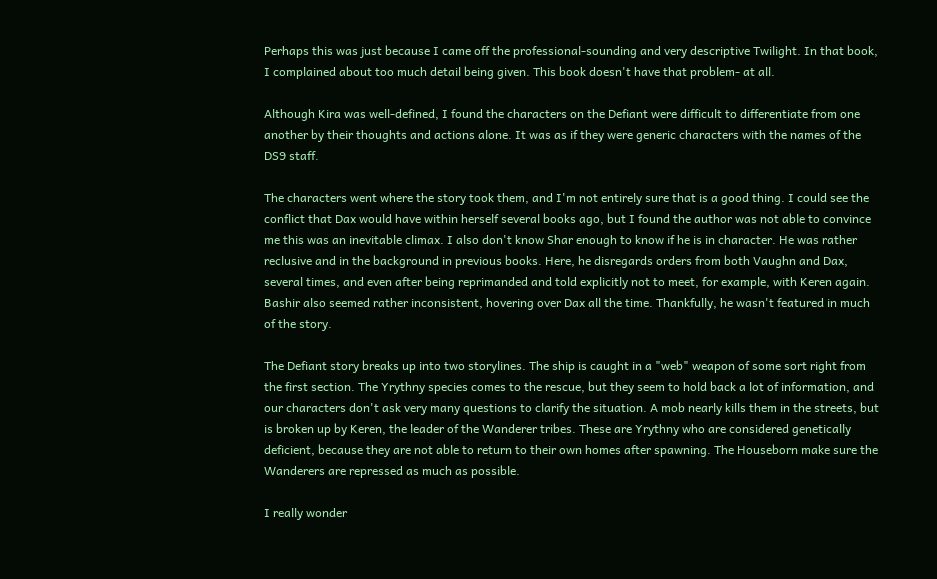Perhaps this was just because I came off the professional-sounding and very descriptive Twilight. In that book, I complained about too much detail being given. This book doesn't have that problem- at all.

Although Kira was well-defined, I found the characters on the Defiant were difficult to differentiate from one another by their thoughts and actions alone. It was as if they were generic characters with the names of the DS9 staff.

The characters went where the story took them, and I'm not entirely sure that is a good thing. I could see the conflict that Dax would have within herself several books ago, but I found the author was not able to convince me this was an inevitable climax. I also don't know Shar enough to know if he is in character. He was rather reclusive and in the background in previous books. Here, he disregards orders from both Vaughn and Dax, several times, and even after being reprimanded and told explicitly not to meet, for example, with Keren again. Bashir also seemed rather inconsistent, hovering over Dax all the time. Thankfully, he wasn't featured in much of the story.

The Defiant story breaks up into two storylines. The ship is caught in a "web" weapon of some sort right from the first section. The Yrythny species comes to the rescue, but they seem to hold back a lot of information, and our characters don't ask very many questions to clarify the situation. A mob nearly kills them in the streets, but is broken up by Keren, the leader of the Wanderer tribes. These are Yrythny who are considered genetically deficient, because they are not able to return to their own homes after spawning. The Houseborn make sure the Wanderers are repressed as much as possible.

I really wonder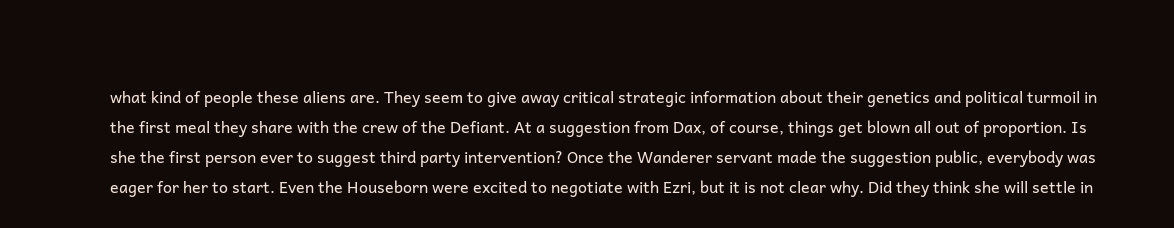what kind of people these aliens are. They seem to give away critical strategic information about their genetics and political turmoil in the first meal they share with the crew of the Defiant. At a suggestion from Dax, of course, things get blown all out of proportion. Is she the first person ever to suggest third party intervention? Once the Wanderer servant made the suggestion public, everybody was eager for her to start. Even the Houseborn were excited to negotiate with Ezri, but it is not clear why. Did they think she will settle in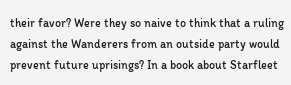their favor? Were they so naive to think that a ruling against the Wanderers from an outside party would prevent future uprisings? In a book about Starfleet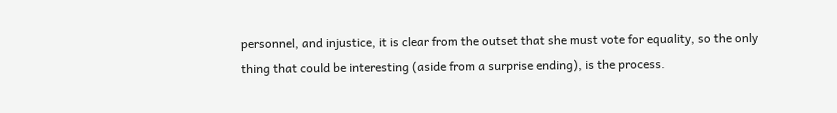personnel, and injustice, it is clear from the outset that she must vote for equality, so the only thing that could be interesting (aside from a surprise ending), is the process.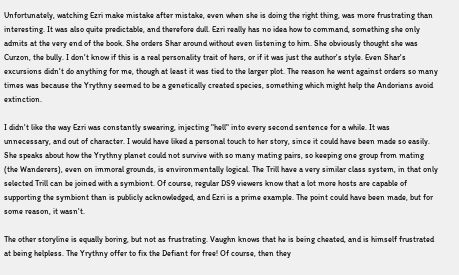Unfortunately, watching Ezri make mistake after mistake, even when she is doing the right thing, was more frustrating than interesting. It was also quite predictable, and therefore dull. Ezri really has no idea how to command, something she only admits at the very end of the book. She orders Shar around without even listening to him. She obviously thought she was Curzon, the bully. I don't know if this is a real personality trait of hers, or if it was just the author's style. Even Shar's excursions didn't do anything for me, though at least it was tied to the larger plot. The reason he went against orders so many times was because the Yrythny seemed to be a genetically created species, something which might help the Andorians avoid extinction.

I didn't like the way Ezri was constantly swearing, injecting "hell" into every second sentence for a while. It was unnecessary, and out of character. I would have liked a personal touch to her story, since it could have been made so easily. She speaks about how the Yrythny planet could not survive with so many mating pairs, so keeping one group from mating (the Wanderers), even on immoral grounds, is environmentally logical. The Trill have a very similar class system, in that only selected Trill can be joined with a symbiont. Of course, regular DS9 viewers know that a lot more hosts are capable of supporting the symbiont than is publicly acknowledged, and Ezri is a prime example. The point could have been made, but for some reason, it wasn't.

The other storyline is equally boring, but not as frustrating. Vaughn knows that he is being cheated, and is himself frustrated at being helpless. The Yrythny offer to fix the Defiant for free! Of course, then they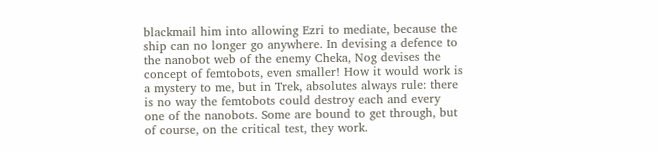blackmail him into allowing Ezri to mediate, because the ship can no longer go anywhere. In devising a defence to the nanobot web of the enemy Cheka, Nog devises the concept of femtobots, even smaller! How it would work is a mystery to me, but in Trek, absolutes always rule: there is no way the femtobots could destroy each and every one of the nanobots. Some are bound to get through, but of course, on the critical test, they work.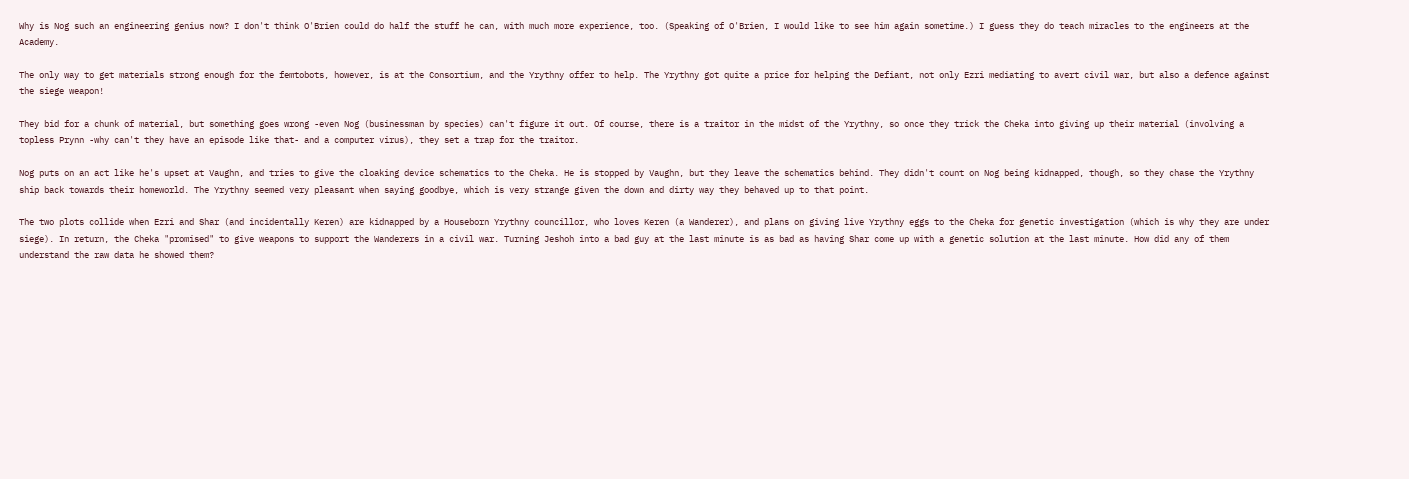Why is Nog such an engineering genius now? I don't think O'Brien could do half the stuff he can, with much more experience, too. (Speaking of O'Brien, I would like to see him again sometime.) I guess they do teach miracles to the engineers at the Academy.

The only way to get materials strong enough for the femtobots, however, is at the Consortium, and the Yrythny offer to help. The Yrythny got quite a price for helping the Defiant, not only Ezri mediating to avert civil war, but also a defence against the siege weapon!

They bid for a chunk of material, but something goes wrong -even Nog (businessman by species) can't figure it out. Of course, there is a traitor in the midst of the Yrythny, so once they trick the Cheka into giving up their material (involving a topless Prynn -why can't they have an episode like that- and a computer virus), they set a trap for the traitor.

Nog puts on an act like he's upset at Vaughn, and tries to give the cloaking device schematics to the Cheka. He is stopped by Vaughn, but they leave the schematics behind. They didn't count on Nog being kidnapped, though, so they chase the Yrythny ship back towards their homeworld. The Yrythny seemed very pleasant when saying goodbye, which is very strange given the down and dirty way they behaved up to that point.

The two plots collide when Ezri and Shar (and incidentally Keren) are kidnapped by a Houseborn Yrythny councillor, who loves Keren (a Wanderer), and plans on giving live Yrythny eggs to the Cheka for genetic investigation (which is why they are under siege). In return, the Cheka "promised" to give weapons to support the Wanderers in a civil war. Turning Jeshoh into a bad guy at the last minute is as bad as having Shar come up with a genetic solution at the last minute. How did any of them understand the raw data he showed them?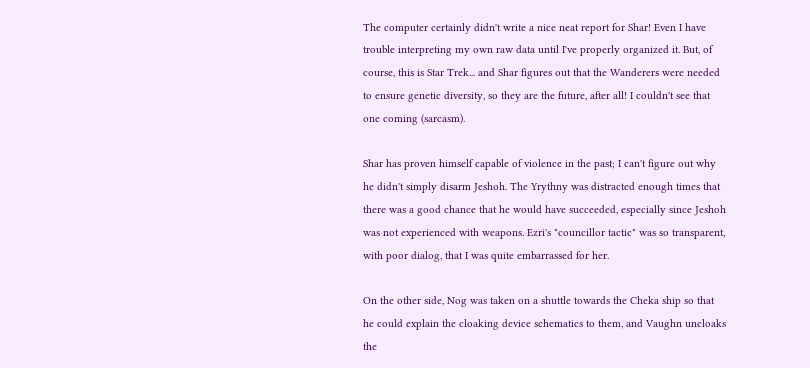The computer certainly didn't write a nice neat report for Shar! Even I have trouble interpreting my own raw data until I've properly organized it. But, of course, this is Star Trek... and Shar figures out that the Wanderers were needed to ensure genetic diversity, so they are the future, after all! I couldn't see that one coming (sarcasm).

Shar has proven himself capable of violence in the past; I can't figure out why he didn't simply disarm Jeshoh. The Yrythny was distracted enough times that there was a good chance that he would have succeeded, especially since Jeshoh was not experienced with weapons. Ezri's "councillor tactic" was so transparent, with poor dialog, that I was quite embarrassed for her.

On the other side, Nog was taken on a shuttle towards the Cheka ship so that he could explain the cloaking device schematics to them, and Vaughn uncloaks the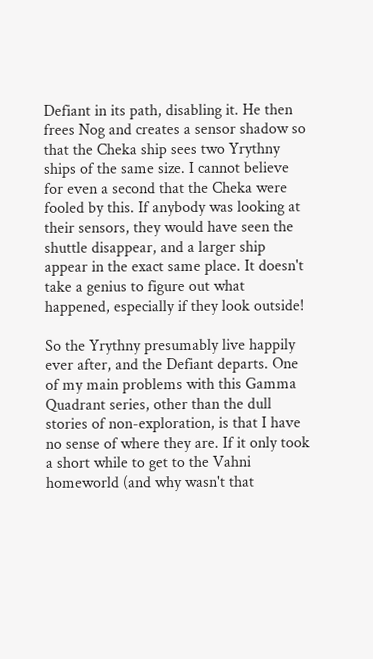Defiant in its path, disabling it. He then frees Nog and creates a sensor shadow so that the Cheka ship sees two Yrythny ships of the same size. I cannot believe for even a second that the Cheka were fooled by this. If anybody was looking at their sensors, they would have seen the shuttle disappear, and a larger ship appear in the exact same place. It doesn't take a genius to figure out what happened, especially if they look outside!

So the Yrythny presumably live happily ever after, and the Defiant departs. One of my main problems with this Gamma Quadrant series, other than the dull stories of non-exploration, is that I have no sense of where they are. If it only took a short while to get to the Vahni homeworld (and why wasn't that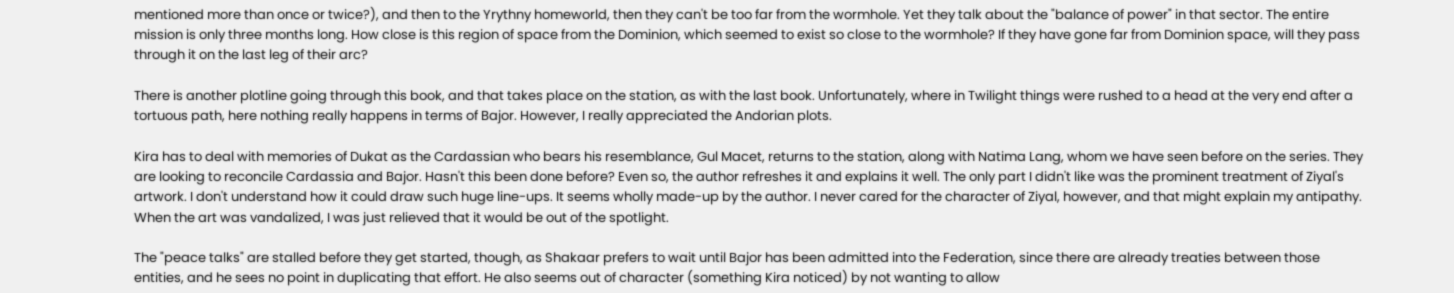mentioned more than once or twice?), and then to the Yrythny homeworld, then they can't be too far from the wormhole. Yet they talk about the "balance of power" in that sector. The entire mission is only three months long. How close is this region of space from the Dominion, which seemed to exist so close to the wormhole? If they have gone far from Dominion space, will they pass through it on the last leg of their arc?

There is another plotline going through this book, and that takes place on the station, as with the last book. Unfortunately, where in Twilight things were rushed to a head at the very end after a tortuous path, here nothing really happens in terms of Bajor. However, I really appreciated the Andorian plots.

Kira has to deal with memories of Dukat as the Cardassian who bears his resemblance, Gul Macet, returns to the station, along with Natima Lang, whom we have seen before on the series. They are looking to reconcile Cardassia and Bajor. Hasn't this been done before? Even so, the author refreshes it and explains it well. The only part I didn't like was the prominent treatment of Ziyal's artwork. I don't understand how it could draw such huge line-ups. It seems wholly made-up by the author. I never cared for the character of Ziyal, however, and that might explain my antipathy. When the art was vandalized, I was just relieved that it would be out of the spotlight.

The "peace talks" are stalled before they get started, though, as Shakaar prefers to wait until Bajor has been admitted into the Federation, since there are already treaties between those entities, and he sees no point in duplicating that effort. He also seems out of character (something Kira noticed) by not wanting to allow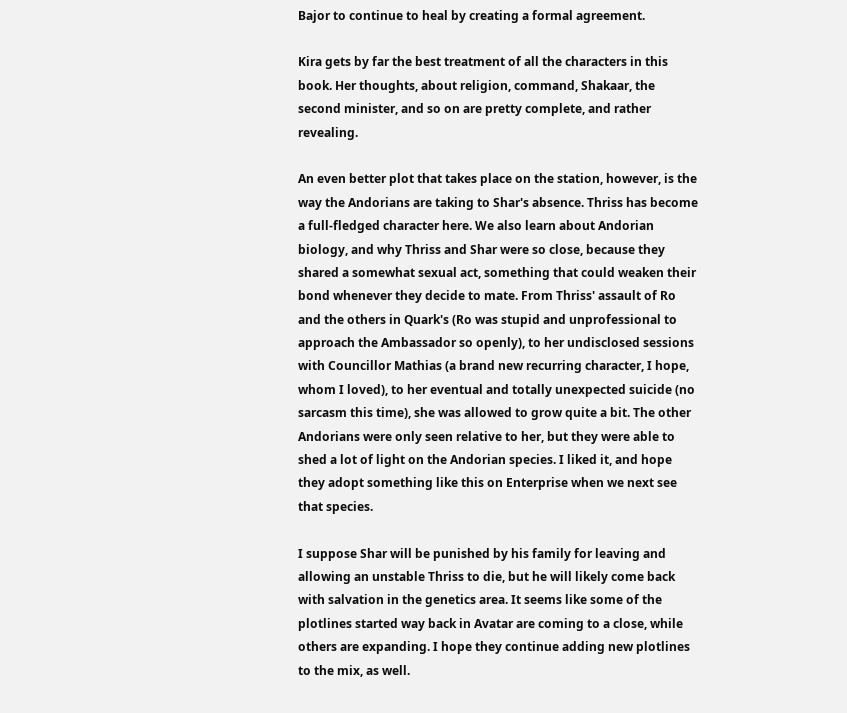Bajor to continue to heal by creating a formal agreement.

Kira gets by far the best treatment of all the characters in this book. Her thoughts, about religion, command, Shakaar, the second minister, and so on are pretty complete, and rather revealing.

An even better plot that takes place on the station, however, is the way the Andorians are taking to Shar's absence. Thriss has become a full-fledged character here. We also learn about Andorian biology, and why Thriss and Shar were so close, because they shared a somewhat sexual act, something that could weaken their bond whenever they decide to mate. From Thriss' assault of Ro and the others in Quark's (Ro was stupid and unprofessional to approach the Ambassador so openly), to her undisclosed sessions with Councillor Mathias (a brand new recurring character, I hope, whom I loved), to her eventual and totally unexpected suicide (no sarcasm this time), she was allowed to grow quite a bit. The other Andorians were only seen relative to her, but they were able to shed a lot of light on the Andorian species. I liked it, and hope they adopt something like this on Enterprise when we next see that species.

I suppose Shar will be punished by his family for leaving and allowing an unstable Thriss to die, but he will likely come back with salvation in the genetics area. It seems like some of the plotlines started way back in Avatar are coming to a close, while others are expanding. I hope they continue adding new plotlines to the mix, as well.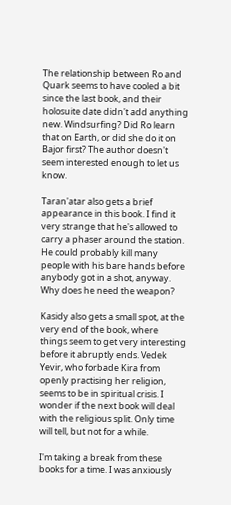The relationship between Ro and Quark seems to have cooled a bit since the last book, and their holosuite date didn't add anything new. Windsurfing? Did Ro learn that on Earth, or did she do it on Bajor first? The author doesn't seem interested enough to let us know.

Taran'atar also gets a brief appearance in this book. I find it very strange that he's allowed to carry a phaser around the station. He could probably kill many people with his bare hands before anybody got in a shot, anyway. Why does he need the weapon?

Kasidy also gets a small spot, at the very end of the book, where things seem to get very interesting before it abruptly ends. Vedek Yevir, who forbade Kira from openly practising her religion, seems to be in spiritual crisis. I wonder if the next book will deal with the religious split. Only time will tell, but not for a while.

I'm taking a break from these books for a time. I was anxiously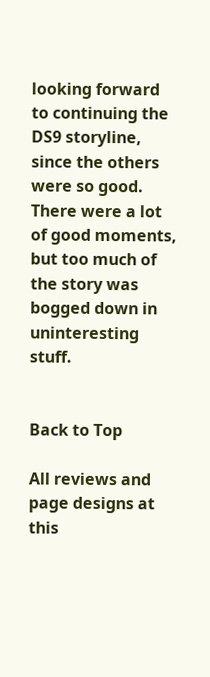looking forward to continuing the DS9 storyline, since the others were so good. There were a lot of good moments, but too much of the story was bogged down in uninteresting stuff.


Back to Top

All reviews and page designs at this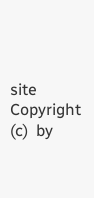site Copyright (c)  by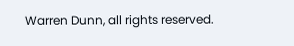Warren Dunn, all rights reserved.